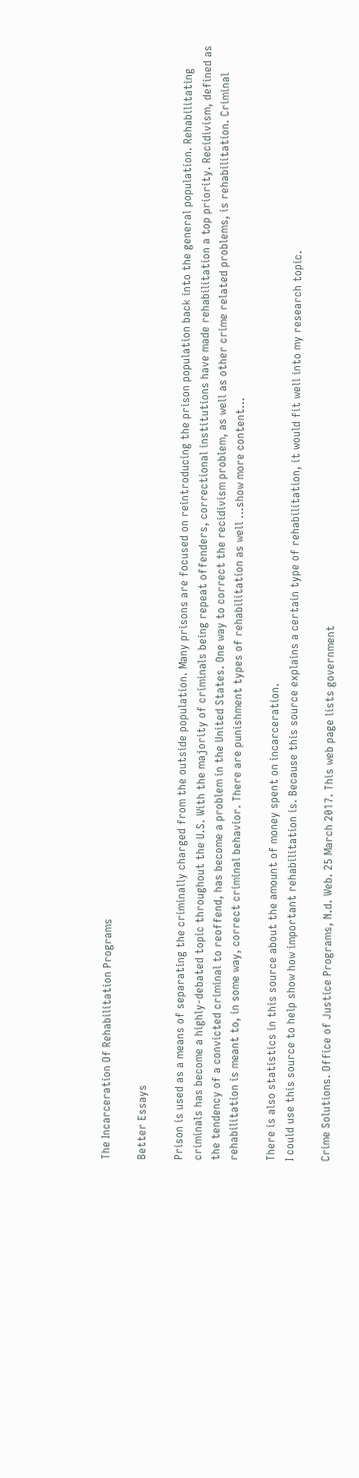The Incarceration Of Rehabilitation Programs

Better Essays

Prison is used as a means of separating the criminally charged from the outside population. Many prisons are focused on reintroducing the prison population back into the general population. Rehabilitating criminals has become a highly-debated topic throughout the U.S. With the majority of criminals being repeat offenders, correctional institutions have made rehabilitation a top priority. Recidivism, defined as the tendency of a convicted criminal to reoffend, has become a problem in the United States. One way to correct the recidivism problem, as well as other crime related problems, is rehabilitation. Criminal rehabilitation is meant to, in some way, correct criminal behavior. There are punishment types of rehabilitation as well …show more content…

There is also statistics in this source about the amount of money spent on incarceration.
I could use this source to help show how important rehabilitation is. Because this source explains a certain type of rehabilitation, it would fit well into my research topic.

Crime Solutions. Office of Justice Programs, N.d. Web. 25 March 2017. This web page lists government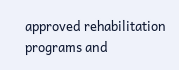approved rehabilitation programs and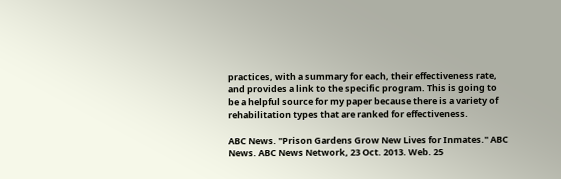practices, with a summary for each, their effectiveness rate, and provides a link to the specific program. This is going to be a helpful source for my paper because there is a variety of rehabilitation types that are ranked for effectiveness.

ABC News. "Prison Gardens Grow New Lives for Inmates." ABC News. ABC News Network, 23 Oct. 2013. Web. 25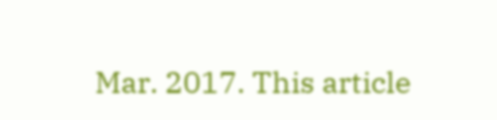Mar. 2017. This article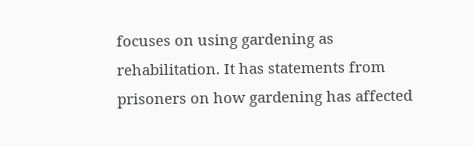focuses on using gardening as rehabilitation. It has statements from prisoners on how gardening has affected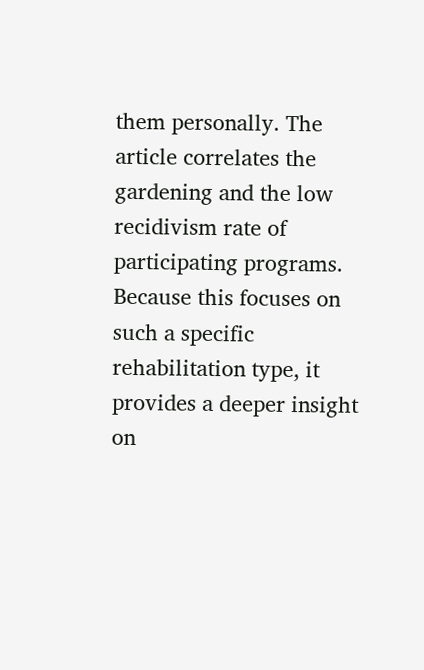them personally. The article correlates the gardening and the low recidivism rate of participating programs. Because this focuses on such a specific rehabilitation type, it provides a deeper insight on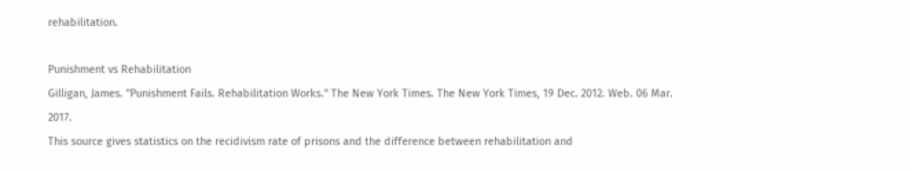rehabilitation.

Punishment vs Rehabilitation
Gilligan, James. "Punishment Fails. Rehabilitation Works." The New York Times. The New York Times, 19 Dec. 2012. Web. 06 Mar. 2017.
This source gives statistics on the recidivism rate of prisons and the difference between rehabilitation and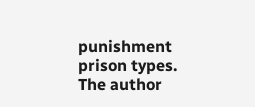punishment prison types. The author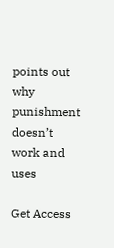points out why punishment doesn’t work and uses

Get Access